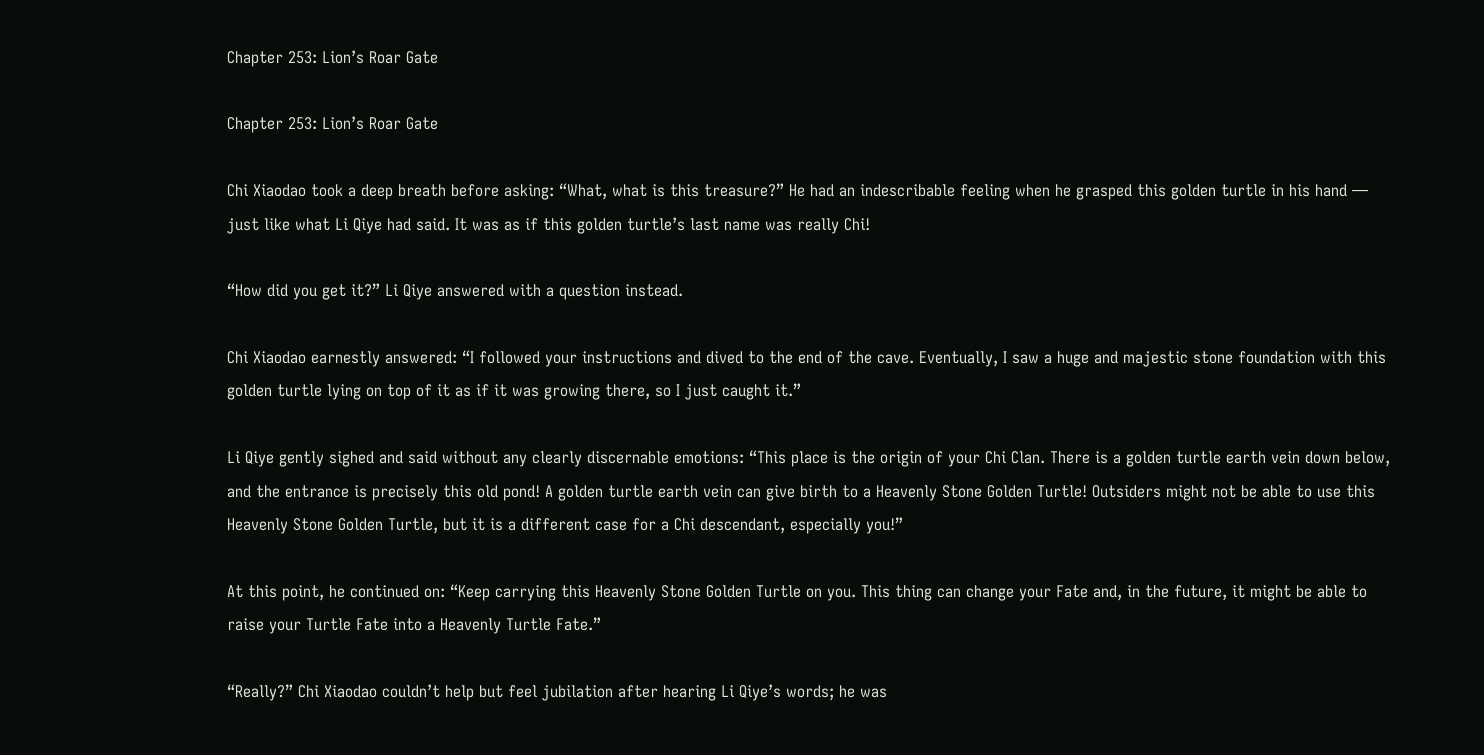Chapter 253: Lion’s Roar Gate

Chapter 253: Lion’s Roar Gate

Chi Xiaodao took a deep breath before asking: “What, what is this treasure?” He had an indescribable feeling when he grasped this golden turtle in his hand — just like what Li Qiye had said. It was as if this golden turtle’s last name was really Chi!

“How did you get it?” Li Qiye answered with a question instead.

Chi Xiaodao earnestly answered: “I followed your instructions and dived to the end of the cave. Eventually, I saw a huge and majestic stone foundation with this golden turtle lying on top of it as if it was growing there, so I just caught it.”

Li Qiye gently sighed and said without any clearly discernable emotions: “This place is the origin of your Chi Clan. There is a golden turtle earth vein down below, and the entrance is precisely this old pond! A golden turtle earth vein can give birth to a Heavenly Stone Golden Turtle! Outsiders might not be able to use this Heavenly Stone Golden Turtle, but it is a different case for a Chi descendant, especially you!”

At this point, he continued on: “Keep carrying this Heavenly Stone Golden Turtle on you. This thing can change your Fate and, in the future, it might be able to raise your Turtle Fate into a Heavenly Turtle Fate.”

“Really?” Chi Xiaodao couldn’t help but feel jubilation after hearing Li Qiye’s words; he was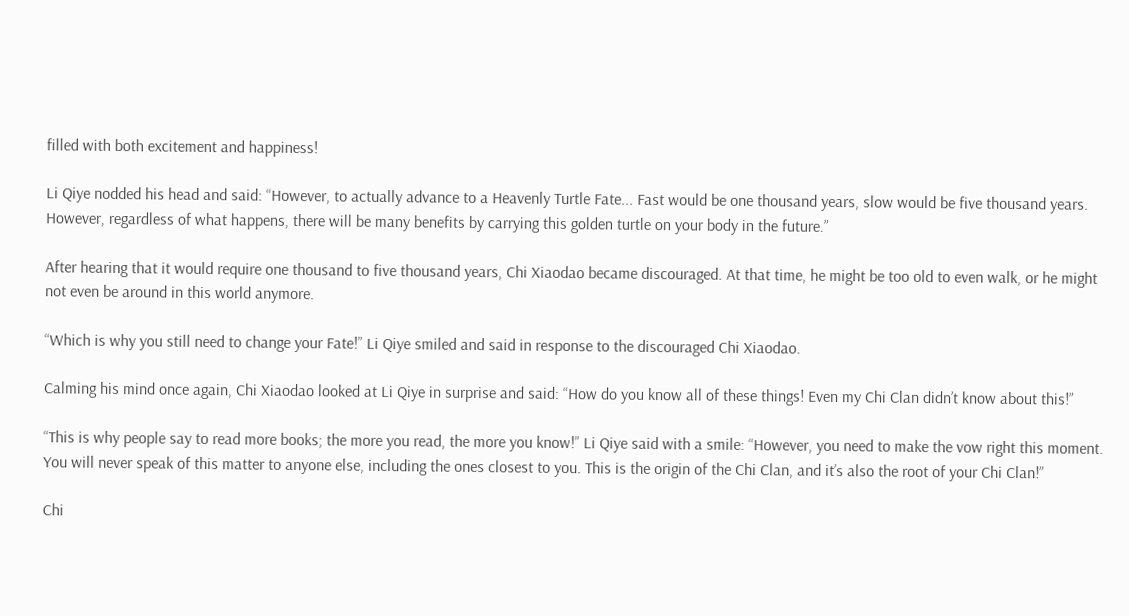filled with both excitement and happiness!

Li Qiye nodded his head and said: “However, to actually advance to a Heavenly Turtle Fate... Fast would be one thousand years, slow would be five thousand years. However, regardless of what happens, there will be many benefits by carrying this golden turtle on your body in the future.”

After hearing that it would require one thousand to five thousand years, Chi Xiaodao became discouraged. At that time, he might be too old to even walk, or he might not even be around in this world anymore.

“Which is why you still need to change your Fate!” Li Qiye smiled and said in response to the discouraged Chi Xiaodao.

Calming his mind once again, Chi Xiaodao looked at Li Qiye in surprise and said: “How do you know all of these things! Even my Chi Clan didn’t know about this!”

“This is why people say to read more books; the more you read, the more you know!” Li Qiye said with a smile: “However, you need to make the vow right this moment. You will never speak of this matter to anyone else, including the ones closest to you. This is the origin of the Chi Clan, and it’s also the root of your Chi Clan!”

Chi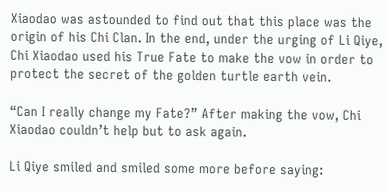Xiaodao was astounded to find out that this place was the origin of his Chi Clan. In the end, under the urging of Li Qiye, Chi Xiaodao used his True Fate to make the vow in order to protect the secret of the golden turtle earth vein.

“Can I really change my Fate?” After making the vow, Chi Xiaodao couldn’t help but to ask again.

Li Qiye smiled and smiled some more before saying: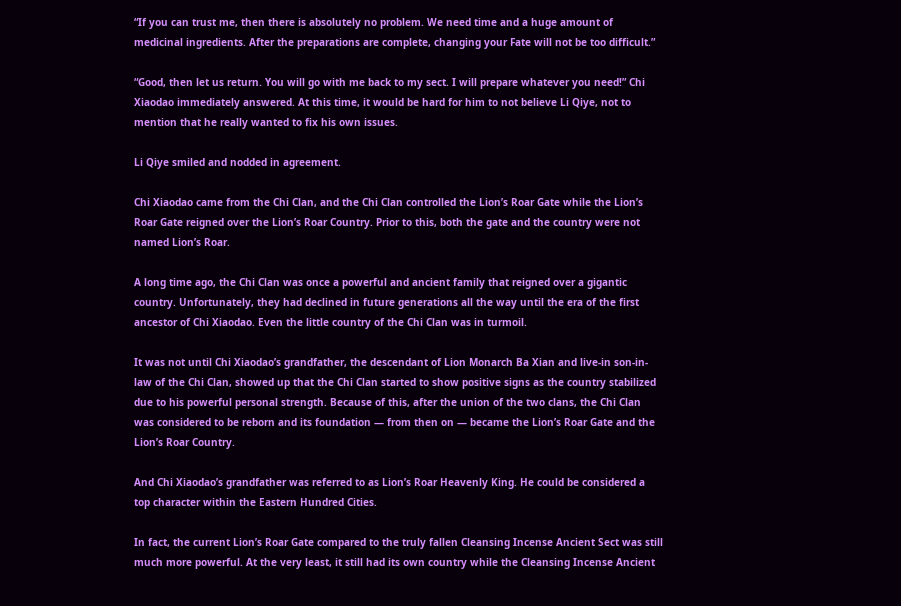“If you can trust me, then there is absolutely no problem. We need time and a huge amount of medicinal ingredients. After the preparations are complete, changing your Fate will not be too difficult.”

“Good, then let us return. You will go with me back to my sect. I will prepare whatever you need!” Chi Xiaodao immediately answered. At this time, it would be hard for him to not believe Li Qiye, not to mention that he really wanted to fix his own issues.

Li Qiye smiled and nodded in agreement.

Chi Xiaodao came from the Chi Clan, and the Chi Clan controlled the Lion’s Roar Gate while the Lion’s Roar Gate reigned over the Lion’s Roar Country. Prior to this, both the gate and the country were not named Lion’s Roar.

A long time ago, the Chi Clan was once a powerful and ancient family that reigned over a gigantic country. Unfortunately, they had declined in future generations all the way until the era of the first ancestor of Chi Xiaodao. Even the little country of the Chi Clan was in turmoil.

It was not until Chi Xiaodao’s grandfather, the descendant of Lion Monarch Ba Xian and live-in son-in-law of the Chi Clan, showed up that the Chi Clan started to show positive signs as the country stabilized due to his powerful personal strength. Because of this, after the union of the two clans, the Chi Clan was considered to be reborn and its foundation — from then on — became the Lion’s Roar Gate and the Lion’s Roar Country.

And Chi Xiaodao’s grandfather was referred to as Lion’s Roar Heavenly King. He could be considered a top character within the Eastern Hundred Cities.

In fact, the current Lion’s Roar Gate compared to the truly fallen Cleansing Incense Ancient Sect was still much more powerful. At the very least, it still had its own country while the Cleansing Incense Ancient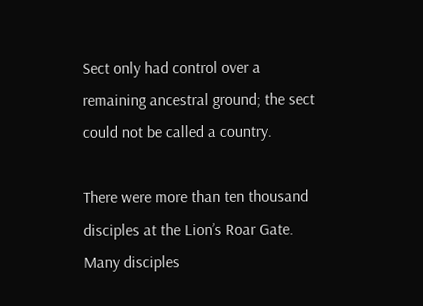Sect only had control over a remaining ancestral ground; the sect could not be called a country.

There were more than ten thousand disciples at the Lion’s Roar Gate. Many disciples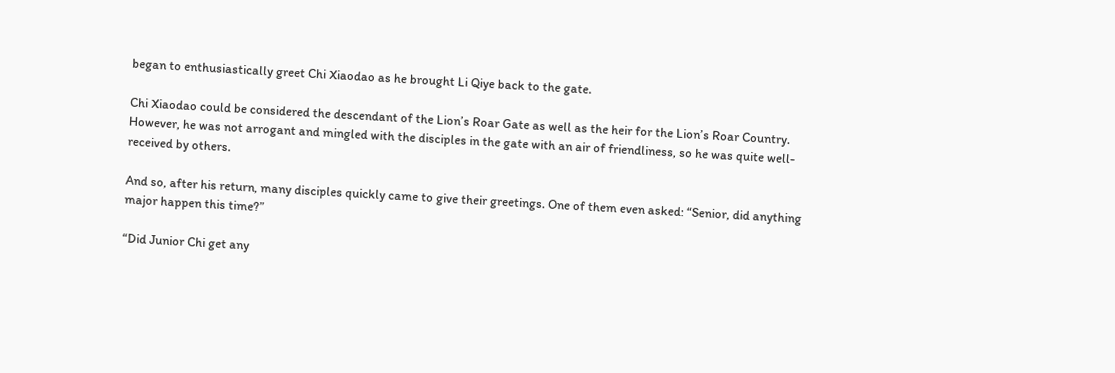began to enthusiastically greet Chi Xiaodao as he brought Li Qiye back to the gate.

Chi Xiaodao could be considered the descendant of the Lion’s Roar Gate as well as the heir for the Lion’s Roar Country. However, he was not arrogant and mingled with the disciples in the gate with an air of friendliness, so he was quite well-received by others.

And so, after his return, many disciples quickly came to give their greetings. One of them even asked: “Senior, did anything major happen this time?”

“Did Junior Chi get any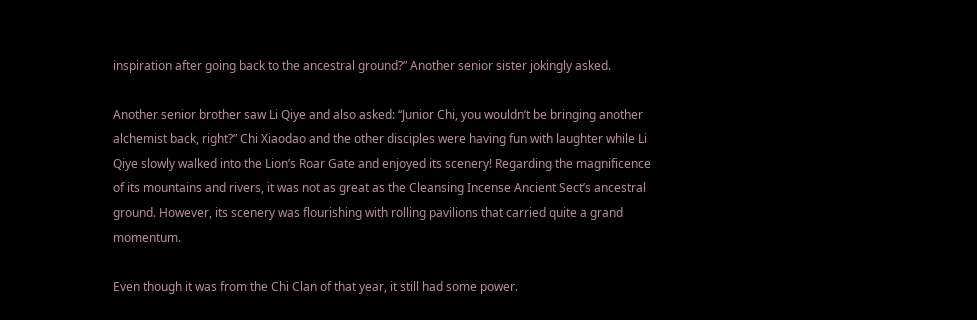inspiration after going back to the ancestral ground?” Another senior sister jokingly asked.

Another senior brother saw Li Qiye and also asked: “Junior Chi, you wouldn’t be bringing another alchemist back, right?” Chi Xiaodao and the other disciples were having fun with laughter while Li Qiye slowly walked into the Lion’s Roar Gate and enjoyed its scenery! Regarding the magnificence of its mountains and rivers, it was not as great as the Cleansing Incense Ancient Sect’s ancestral ground. However, its scenery was flourishing with rolling pavilions that carried quite a grand momentum.

Even though it was from the Chi Clan of that year, it still had some power.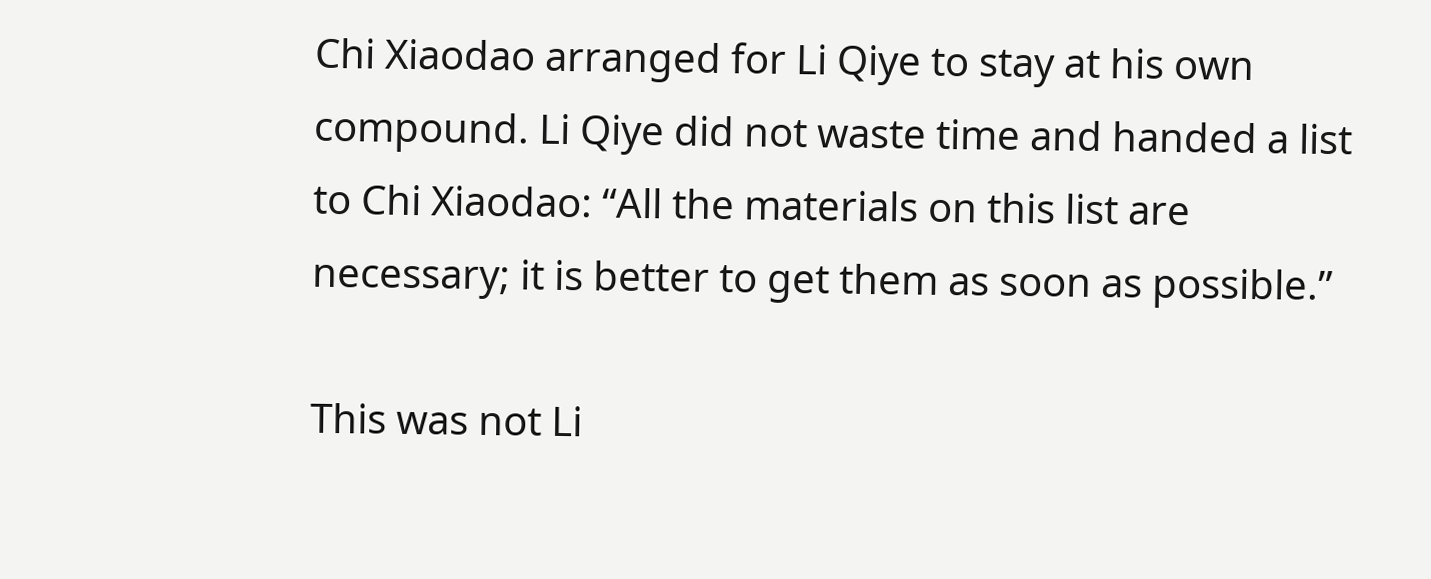Chi Xiaodao arranged for Li Qiye to stay at his own compound. Li Qiye did not waste time and handed a list to Chi Xiaodao: “All the materials on this list are necessary; it is better to get them as soon as possible.”

This was not Li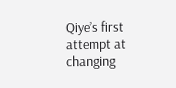Qiye’s first attempt at changing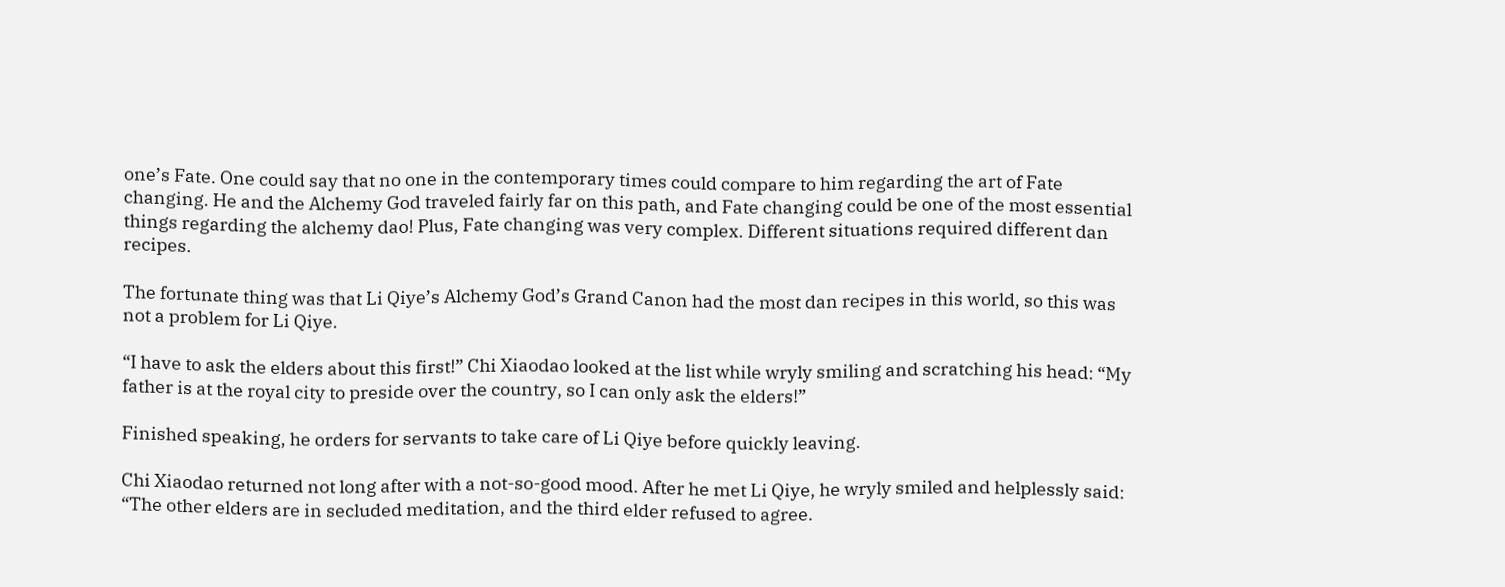one’s Fate. One could say that no one in the contemporary times could compare to him regarding the art of Fate changing. He and the Alchemy God traveled fairly far on this path, and Fate changing could be one of the most essential things regarding the alchemy dao! Plus, Fate changing was very complex. Different situations required different dan recipes.

The fortunate thing was that Li Qiye’s Alchemy God’s Grand Canon had the most dan recipes in this world, so this was not a problem for Li Qiye.

“I have to ask the elders about this first!” Chi Xiaodao looked at the list while wryly smiling and scratching his head: “My father is at the royal city to preside over the country, so I can only ask the elders!”

Finished speaking, he orders for servants to take care of Li Qiye before quickly leaving.

Chi Xiaodao returned not long after with a not-so-good mood. After he met Li Qiye, he wryly smiled and helplessly said: “The other elders are in secluded meditation, and the third elder refused to agree.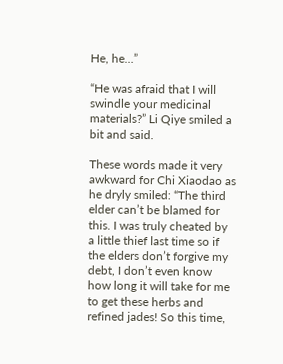He, he…”

“He was afraid that I will swindle your medicinal materials?” Li Qiye smiled a bit and said.

These words made it very awkward for Chi Xiaodao as he dryly smiled: “The third elder can’t be blamed for this. I was truly cheated by a little thief last time so if the elders don’t forgive my debt, I don’t even know how long it will take for me to get these herbs and refined jades! So this time,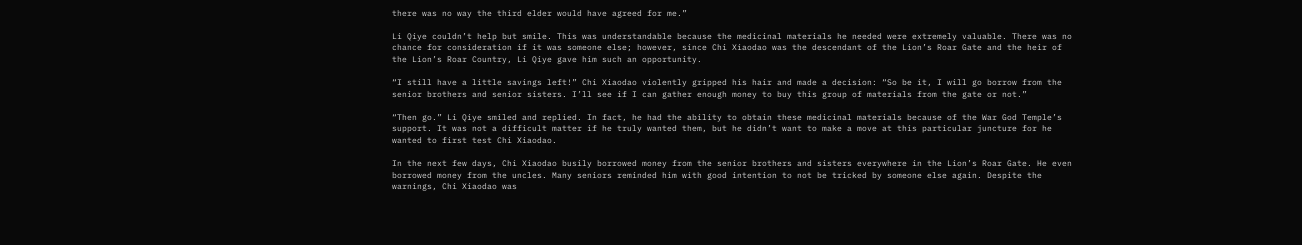there was no way the third elder would have agreed for me.”

Li Qiye couldn’t help but smile. This was understandable because the medicinal materials he needed were extremely valuable. There was no chance for consideration if it was someone else; however, since Chi Xiaodao was the descendant of the Lion’s Roar Gate and the heir of the Lion’s Roar Country, Li Qiye gave him such an opportunity.

“I still have a little savings left!” Chi Xiaodao violently gripped his hair and made a decision: “So be it, I will go borrow from the senior brothers and senior sisters. I’ll see if I can gather enough money to buy this group of materials from the gate or not.”

“Then go.” Li Qiye smiled and replied. In fact, he had the ability to obtain these medicinal materials because of the War God Temple’s support. It was not a difficult matter if he truly wanted them, but he didn’t want to make a move at this particular juncture for he wanted to first test Chi Xiaodao.

In the next few days, Chi Xiaodao busily borrowed money from the senior brothers and sisters everywhere in the Lion’s Roar Gate. He even borrowed money from the uncles. Many seniors reminded him with good intention to not be tricked by someone else again. Despite the warnings, Chi Xiaodao was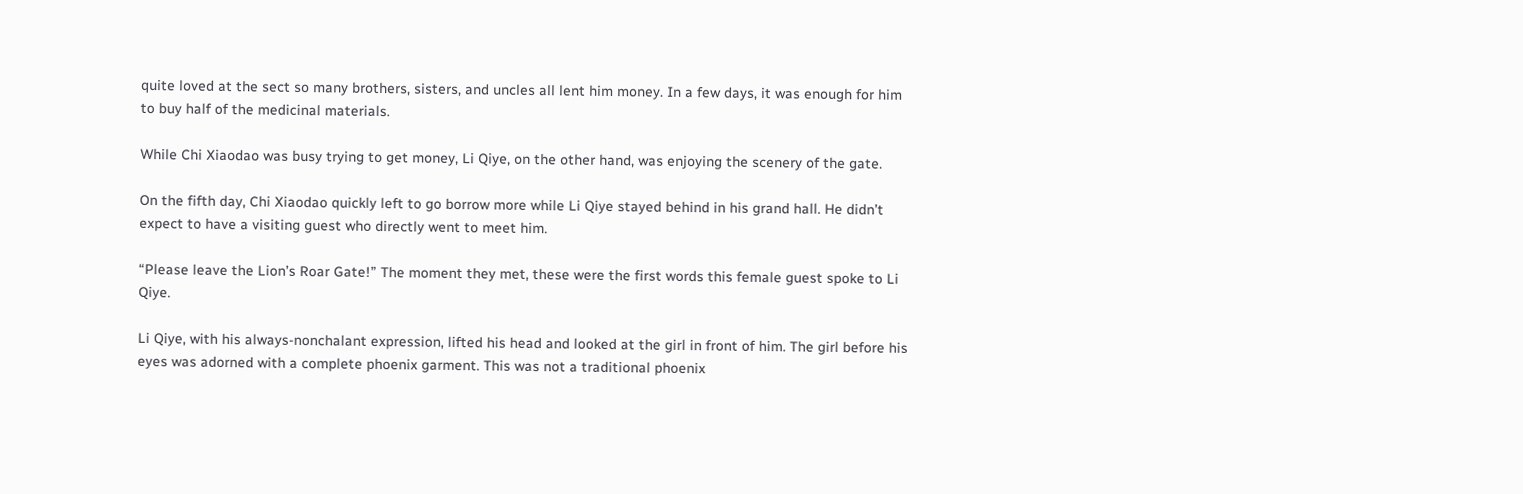quite loved at the sect so many brothers, sisters, and uncles all lent him money. In a few days, it was enough for him to buy half of the medicinal materials.

While Chi Xiaodao was busy trying to get money, Li Qiye, on the other hand, was enjoying the scenery of the gate.

On the fifth day, Chi Xiaodao quickly left to go borrow more while Li Qiye stayed behind in his grand hall. He didn’t expect to have a visiting guest who directly went to meet him.

“Please leave the Lion’s Roar Gate!” The moment they met, these were the first words this female guest spoke to Li Qiye.

Li Qiye, with his always-nonchalant expression, lifted his head and looked at the girl in front of him. The girl before his eyes was adorned with a complete phoenix garment. This was not a traditional phoenix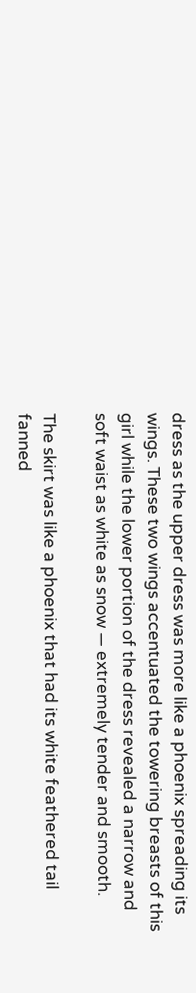dress as the upper dress was more like a phoenix spreading its wings. These two wings accentuated the towering breasts of this girl while the lower portion of the dress revealed a narrow and soft waist as white as snow — extremely tender and smooth.

The skirt was like a phoenix that had its white feathered tail fanned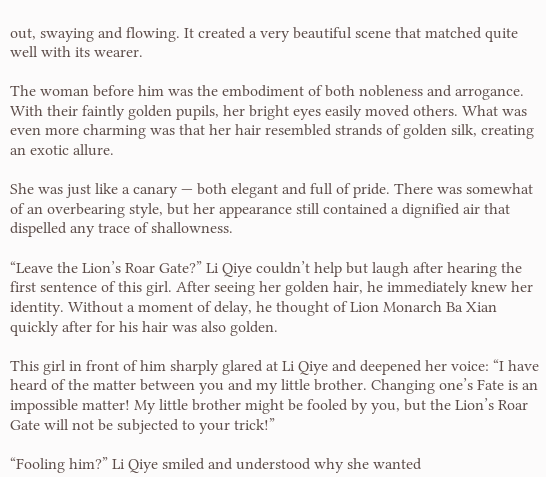out, swaying and flowing. It created a very beautiful scene that matched quite well with its wearer.

The woman before him was the embodiment of both nobleness and arrogance. With their faintly golden pupils, her bright eyes easily moved others. What was even more charming was that her hair resembled strands of golden silk, creating an exotic allure.

She was just like a canary — both elegant and full of pride. There was somewhat of an overbearing style, but her appearance still contained a dignified air that dispelled any trace of shallowness.

“Leave the Lion’s Roar Gate?” Li Qiye couldn’t help but laugh after hearing the first sentence of this girl. After seeing her golden hair, he immediately knew her identity. Without a moment of delay, he thought of Lion Monarch Ba Xian quickly after for his hair was also golden.

This girl in front of him sharply glared at Li Qiye and deepened her voice: “I have heard of the matter between you and my little brother. Changing one’s Fate is an impossible matter! My little brother might be fooled by you, but the Lion’s Roar Gate will not be subjected to your trick!”

“Fooling him?” Li Qiye smiled and understood why she wanted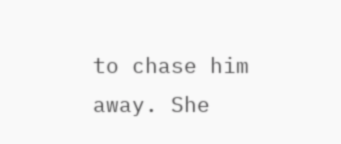to chase him away. She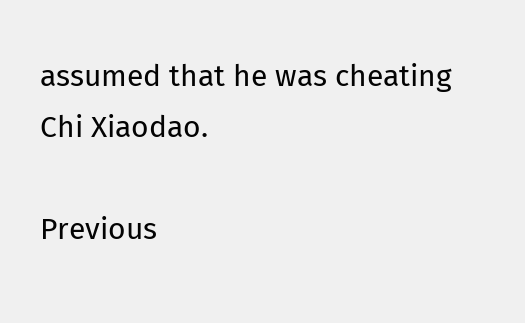assumed that he was cheating Chi Xiaodao.

Previous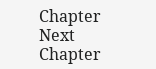Chapter Next Chapter